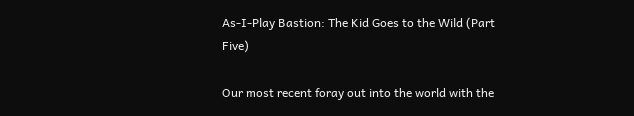As-I-Play Bastion: The Kid Goes to the Wild (Part Five)

Our most recent foray out into the world with the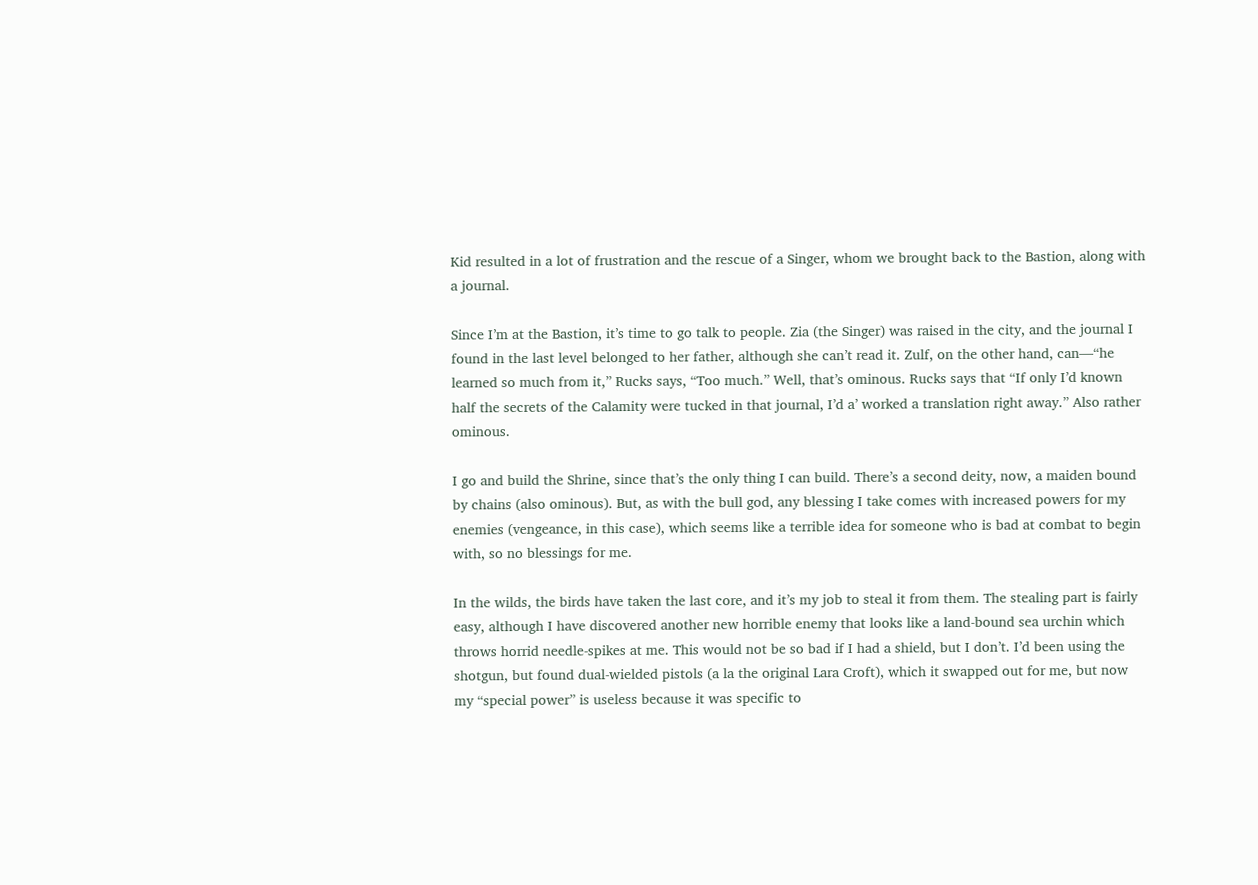Kid resulted in a lot of frustration and the rescue of a Singer, whom we brought back to the Bastion, along with a journal.

Since I’m at the Bastion, it’s time to go talk to people. Zia (the Singer) was raised in the city, and the journal I found in the last level belonged to her father, although she can’t read it. Zulf, on the other hand, can—“he learned so much from it,” Rucks says, “Too much.” Well, that’s ominous. Rucks says that “If only I’d known half the secrets of the Calamity were tucked in that journal, I’d a’ worked a translation right away.” Also rather ominous.

I go and build the Shrine, since that’s the only thing I can build. There’s a second deity, now, a maiden bound by chains (also ominous). But, as with the bull god, any blessing I take comes with increased powers for my enemies (vengeance, in this case), which seems like a terrible idea for someone who is bad at combat to begin with, so no blessings for me.

In the wilds, the birds have taken the last core, and it’s my job to steal it from them. The stealing part is fairly easy, although I have discovered another new horrible enemy that looks like a land-bound sea urchin which throws horrid needle-spikes at me. This would not be so bad if I had a shield, but I don’t. I’d been using the shotgun, but found dual-wielded pistols (a la the original Lara Croft), which it swapped out for me, but now my “special power” is useless because it was specific to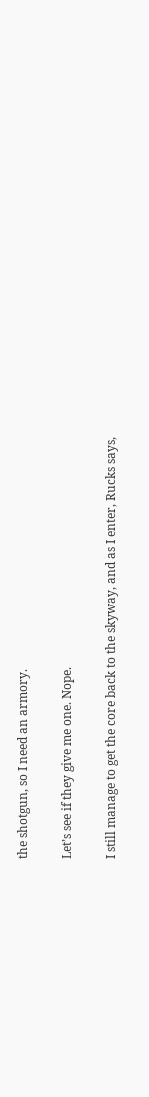the shotgun, so I need an armory.

Let’s see if they give me one. Nope.

I still manage to get the core back to the skyway, and as I enter, Rucks says,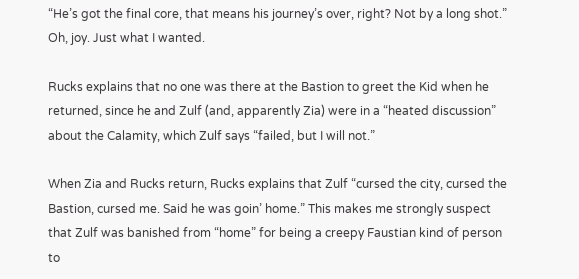“He’s got the final core, that means his journey’s over, right? Not by a long shot.” Oh, joy. Just what I wanted.

Rucks explains that no one was there at the Bastion to greet the Kid when he returned, since he and Zulf (and, apparently Zia) were in a “heated discussion” about the Calamity, which Zulf says “failed, but I will not.”

When Zia and Rucks return, Rucks explains that Zulf “cursed the city, cursed the Bastion, cursed me. Said he was goin’ home.” This makes me strongly suspect that Zulf was banished from “home” for being a creepy Faustian kind of person to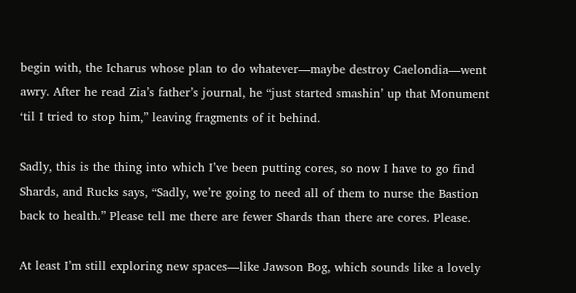begin with, the Icharus whose plan to do whatever—maybe destroy Caelondia—went awry. After he read Zia’s father’s journal, he “just started smashin’ up that Monument ‘til I tried to stop him,” leaving fragments of it behind.

Sadly, this is the thing into which I’ve been putting cores, so now I have to go find Shards, and Rucks says, “Sadly, we’re going to need all of them to nurse the Bastion back to health.” Please tell me there are fewer Shards than there are cores. Please.

At least I’m still exploring new spaces—like Jawson Bog, which sounds like a lovely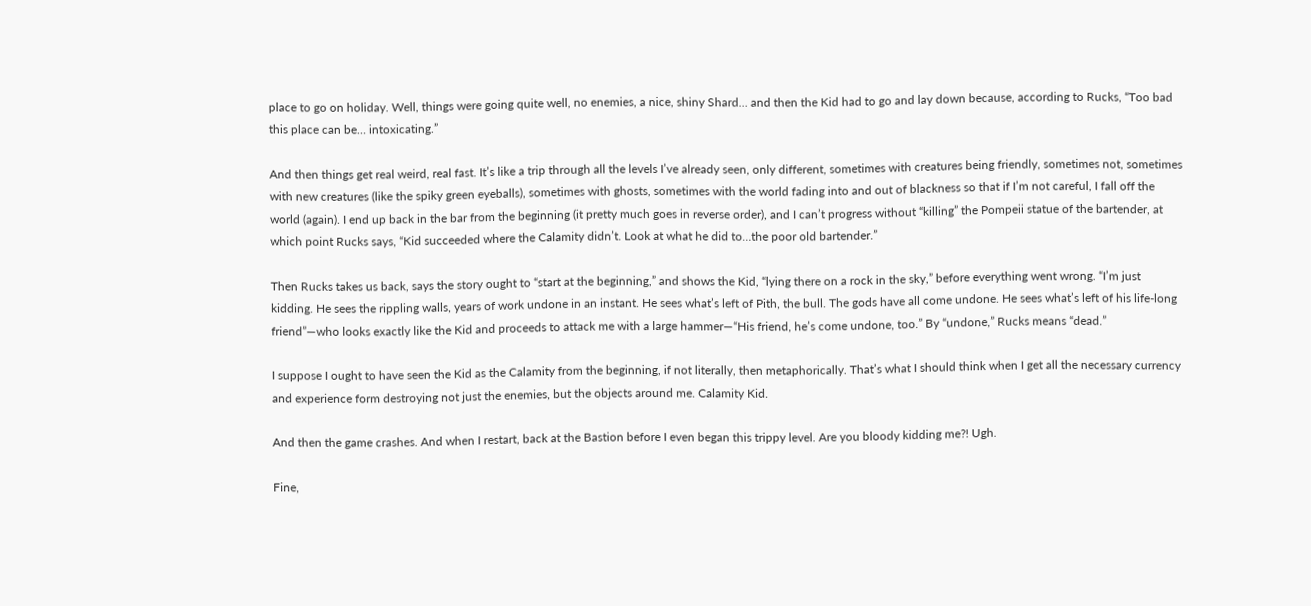place to go on holiday. Well, things were going quite well, no enemies, a nice, shiny Shard… and then the Kid had to go and lay down because, according to Rucks, “Too bad this place can be… intoxicating.”

And then things get real weird, real fast. It’s like a trip through all the levels I’ve already seen, only different, sometimes with creatures being friendly, sometimes not, sometimes with new creatures (like the spiky green eyeballs), sometimes with ghosts, sometimes with the world fading into and out of blackness so that if I’m not careful, I fall off the world (again). I end up back in the bar from the beginning (it pretty much goes in reverse order), and I can’t progress without “killing” the Pompeii statue of the bartender, at which point Rucks says, “Kid succeeded where the Calamity didn’t. Look at what he did to…the poor old bartender.”

Then Rucks takes us back, says the story ought to “start at the beginning,” and shows the Kid, “lying there on a rock in the sky,” before everything went wrong. “I’m just kidding. He sees the rippling walls, years of work undone in an instant. He sees what’s left of Pith, the bull. The gods have all come undone. He sees what’s left of his life-long friend”—who looks exactly like the Kid and proceeds to attack me with a large hammer—“His friend, he’s come undone, too.” By “undone,” Rucks means “dead.”

I suppose I ought to have seen the Kid as the Calamity from the beginning, if not literally, then metaphorically. That’s what I should think when I get all the necessary currency and experience form destroying not just the enemies, but the objects around me. Calamity Kid.

And then the game crashes. And when I restart, back at the Bastion before I even began this trippy level. Are you bloody kidding me?! Ugh.

Fine,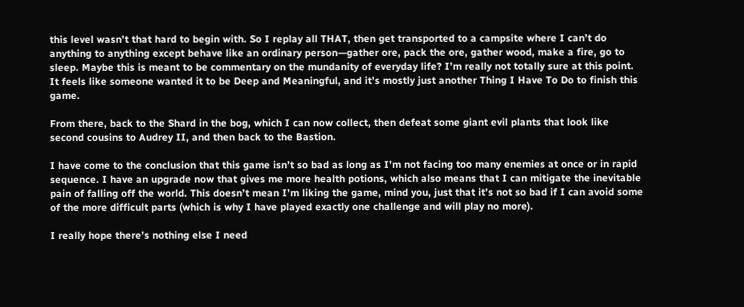this level wasn’t that hard to begin with. So I replay all THAT, then get transported to a campsite where I can’t do anything to anything except behave like an ordinary person—gather ore, pack the ore, gather wood, make a fire, go to sleep. Maybe this is meant to be commentary on the mundanity of everyday life? I’m really not totally sure at this point. It feels like someone wanted it to be Deep and Meaningful, and it’s mostly just another Thing I Have To Do to finish this game.

From there, back to the Shard in the bog, which I can now collect, then defeat some giant evil plants that look like second cousins to Audrey II, and then back to the Bastion.

I have come to the conclusion that this game isn’t so bad as long as I’m not facing too many enemies at once or in rapid sequence. I have an upgrade now that gives me more health potions, which also means that I can mitigate the inevitable pain of falling off the world. This doesn’t mean I’m liking the game, mind you, just that it’s not so bad if I can avoid some of the more difficult parts (which is why I have played exactly one challenge and will play no more).

I really hope there’s nothing else I need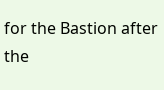for the Bastion after the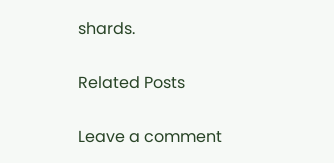shards.

Related Posts

Leave a comment